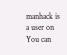manhack is a user on You can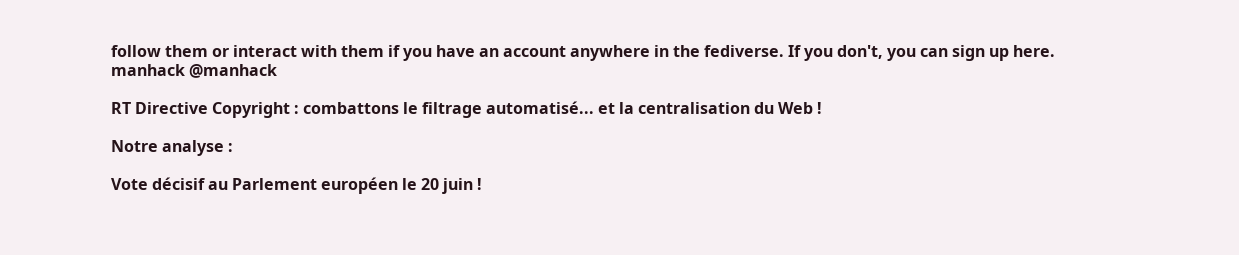follow them or interact with them if you have an account anywhere in the fediverse. If you don't, you can sign up here.
manhack @manhack

RT Directive Copyright : combattons le filtrage automatisé... et la centralisation du Web !

Notre analyse :

Vote décisif au Parlement européen le 20 juin !